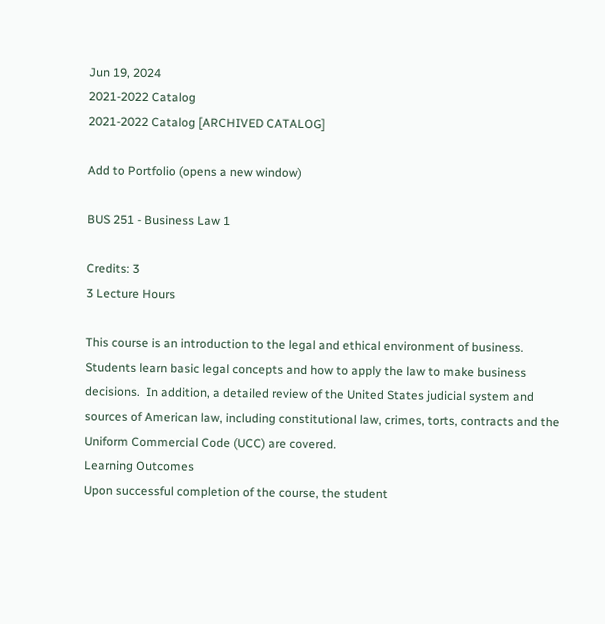Jun 19, 2024
2021-2022 Catalog
2021-2022 Catalog [ARCHIVED CATALOG]

Add to Portfolio (opens a new window)

BUS 251 - Business Law 1

Credits: 3
3 Lecture Hours

This course is an introduction to the legal and ethical environment of business. Students learn basic legal concepts and how to apply the law to make business decisions.  In addition, a detailed review of the United States judicial system and sources of American law, including constitutional law, crimes, torts, contracts and the Uniform Commercial Code (UCC) are covered.
Learning Outcomes
Upon successful completion of the course, the student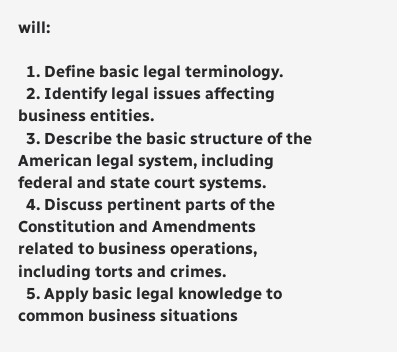will:

  1. Define basic legal terminology.
  2. Identify legal issues affecting business entities.
  3. Describe the basic structure of the American legal system, including federal and state court systems.
  4. Discuss pertinent parts of the Constitution and Amendments related to business operations, including torts and crimes.
  5. Apply basic legal knowledge to common business situations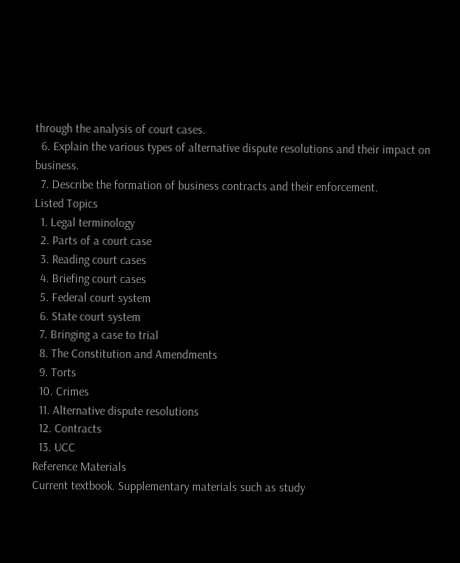through the analysis of court cases.
  6. Explain the various types of alternative dispute resolutions and their impact on business.
  7. Describe the formation of business contracts and their enforcement.
Listed Topics
  1. Legal terminology
  2. Parts of a court case
  3. Reading court cases
  4. Briefing court cases
  5. Federal court system
  6. State court system
  7. Bringing a case to trial
  8. The Constitution and Amendments
  9. Torts
  10. Crimes
  11. Alternative dispute resolutions
  12. Contracts
  13. UCC
Reference Materials
Current textbook. Supplementary materials such as study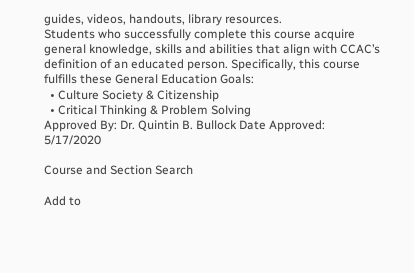guides, videos, handouts, library resources.
Students who successfully complete this course acquire general knowledge, skills and abilities that align with CCAC’s definition of an educated person. Specifically, this course fulfills these General Education Goals:
  • Culture Society & Citizenship
  • Critical Thinking & Problem Solving
Approved By: Dr. Quintin B. Bullock Date Approved: 5/17/2020

Course and Section Search

Add to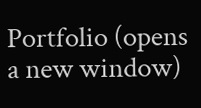Portfolio (opens a new window)